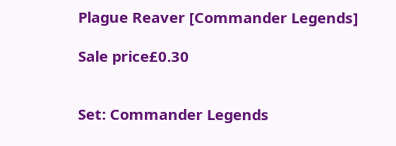Plague Reaver [Commander Legends]

Sale price£0.30


Set: Commander Legends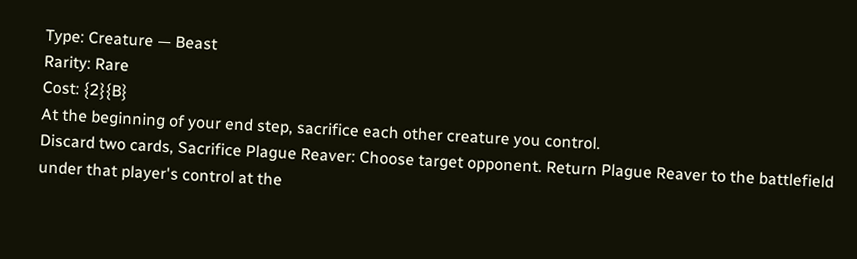Type: Creature — Beast
Rarity: Rare
Cost: {2}{B}
At the beginning of your end step, sacrifice each other creature you control.
Discard two cards, Sacrifice Plague Reaver: Choose target opponent. Return Plague Reaver to the battlefield under that player's control at the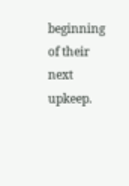beginning of their next upkeep.